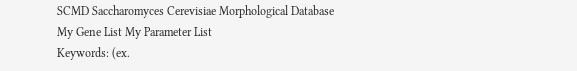SCMD Saccharomyces Cerevisiae Morphological Database
My Gene List My Parameter List
Keywords: (ex.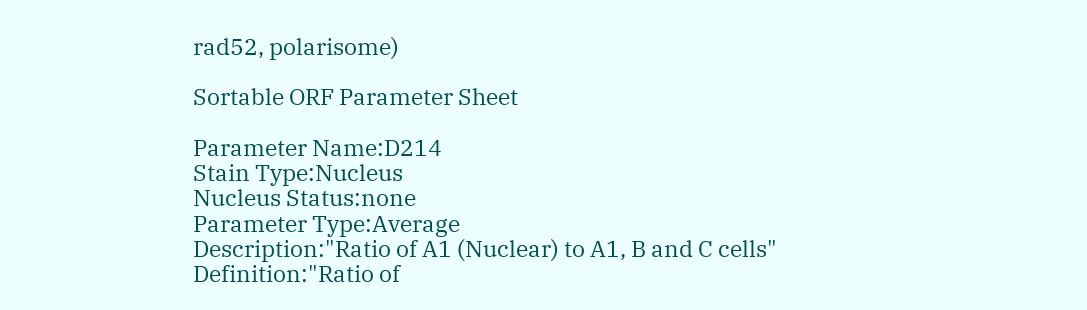rad52, polarisome)

Sortable ORF Parameter Sheet

Parameter Name:D214
Stain Type:Nucleus
Nucleus Status:none
Parameter Type:Average
Description:"Ratio of A1 (Nuclear) to A1, B and C cells"
Definition:"Ratio of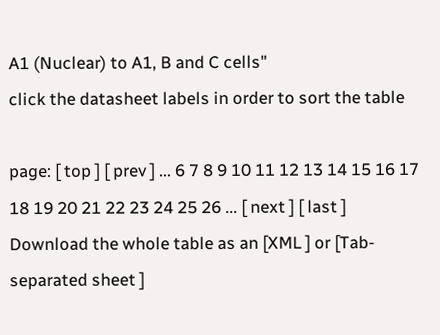A1 (Nuclear) to A1, B and C cells"
click the datasheet labels in order to sort the table

page: [ top ] [ prev ] ... 6 7 8 9 10 11 12 13 14 15 16 17 18 19 20 21 22 23 24 25 26 ... [ next ] [ last ]
Download the whole table as an [XML ] or [Tab-separated sheet ]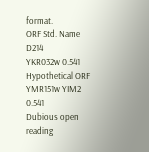format.
ORF Std. Name D214
YKR032w 0.541
Hypothetical ORF
YMR151w YIM2 0.541
Dubious open reading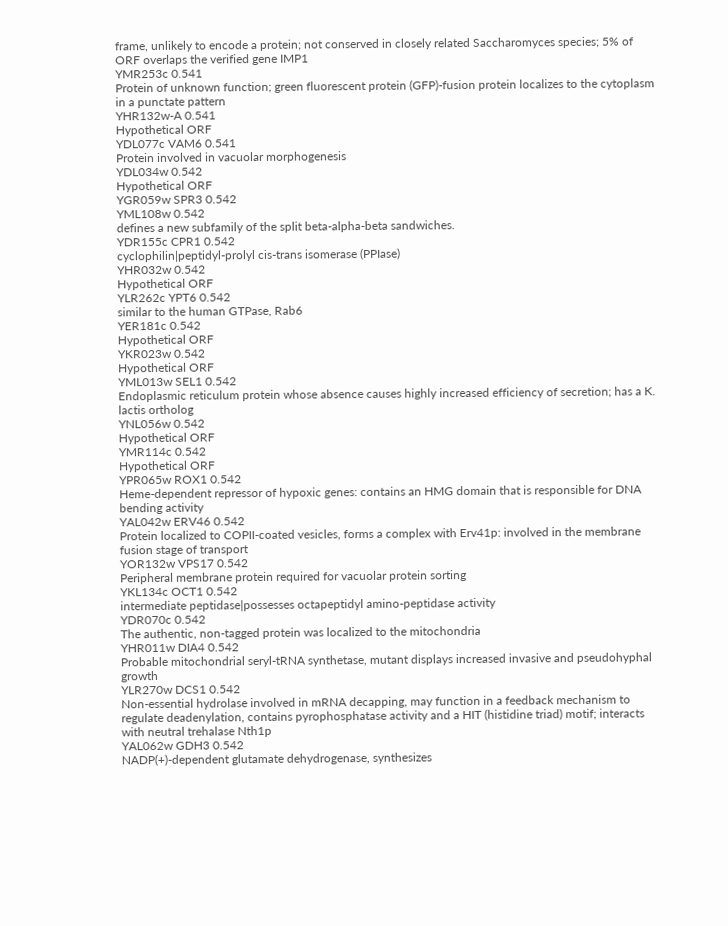frame, unlikely to encode a protein; not conserved in closely related Saccharomyces species; 5% of ORF overlaps the verified gene IMP1
YMR253c 0.541
Protein of unknown function; green fluorescent protein (GFP)-fusion protein localizes to the cytoplasm in a punctate pattern
YHR132w-A 0.541
Hypothetical ORF
YDL077c VAM6 0.541
Protein involved in vacuolar morphogenesis
YDL034w 0.542
Hypothetical ORF
YGR059w SPR3 0.542
YML108w 0.542
defines a new subfamily of the split beta-alpha-beta sandwiches.
YDR155c CPR1 0.542
cyclophilin|peptidyl-prolyl cis-trans isomerase (PPIase)
YHR032w 0.542
Hypothetical ORF
YLR262c YPT6 0.542
similar to the human GTPase, Rab6
YER181c 0.542
Hypothetical ORF
YKR023w 0.542
Hypothetical ORF
YML013w SEL1 0.542
Endoplasmic reticulum protein whose absence causes highly increased efficiency of secretion; has a K. lactis ortholog
YNL056w 0.542
Hypothetical ORF
YMR114c 0.542
Hypothetical ORF
YPR065w ROX1 0.542
Heme-dependent repressor of hypoxic genes: contains an HMG domain that is responsible for DNA bending activity
YAL042w ERV46 0.542
Protein localized to COPII-coated vesicles, forms a complex with Erv41p: involved in the membrane fusion stage of transport
YOR132w VPS17 0.542
Peripheral membrane protein required for vacuolar protein sorting
YKL134c OCT1 0.542
intermediate peptidase|possesses octapeptidyl amino-peptidase activity
YDR070c 0.542
The authentic, non-tagged protein was localized to the mitochondria
YHR011w DIA4 0.542
Probable mitochondrial seryl-tRNA synthetase, mutant displays increased invasive and pseudohyphal growth
YLR270w DCS1 0.542
Non-essential hydrolase involved in mRNA decapping, may function in a feedback mechanism to regulate deadenylation, contains pyrophosphatase activity and a HIT (histidine triad) motif; interacts with neutral trehalase Nth1p
YAL062w GDH3 0.542
NADP(+)-dependent glutamate dehydrogenase, synthesizes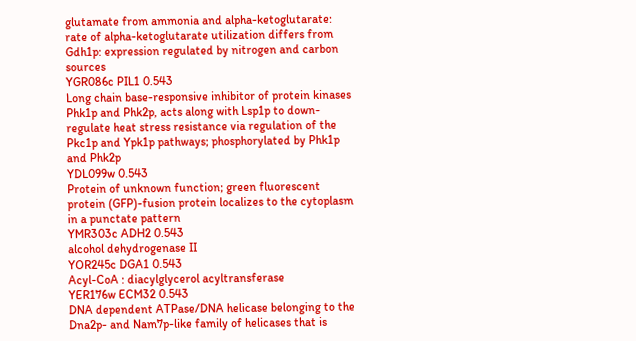glutamate from ammonia and alpha-ketoglutarate: rate of alpha-ketoglutarate utilization differs from Gdh1p: expression regulated by nitrogen and carbon sources
YGR086c PIL1 0.543
Long chain base-responsive inhibitor of protein kinases Phk1p and Phk2p, acts along with Lsp1p to down-regulate heat stress resistance via regulation of the Pkc1p and Ypk1p pathways; phosphorylated by Phk1p and Phk2p
YDL099w 0.543
Protein of unknown function; green fluorescent protein (GFP)-fusion protein localizes to the cytoplasm in a punctate pattern
YMR303c ADH2 0.543
alcohol dehydrogenase II
YOR245c DGA1 0.543
Acyl-CoA : diacylglycerol acyltransferase
YER176w ECM32 0.543
DNA dependent ATPase/DNA helicase belonging to the Dna2p- and Nam7p-like family of helicases that is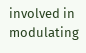involved in modulating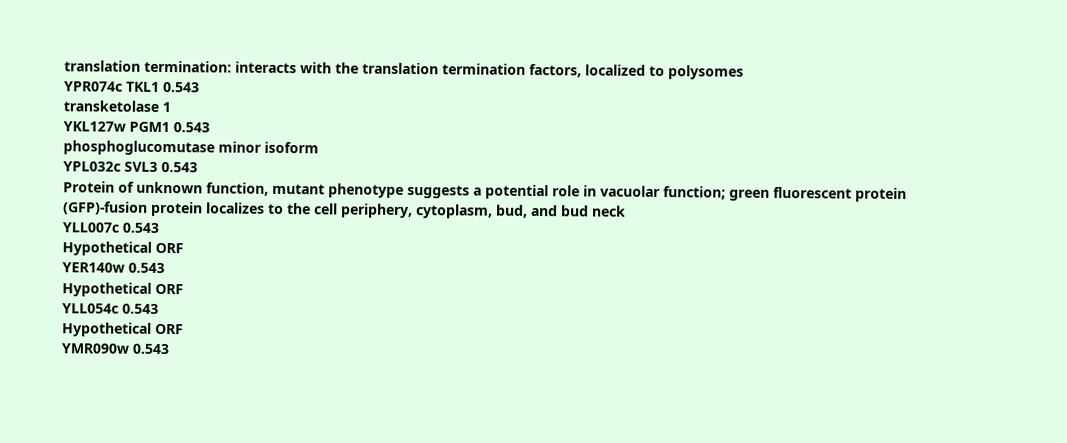translation termination: interacts with the translation termination factors, localized to polysomes
YPR074c TKL1 0.543
transketolase 1
YKL127w PGM1 0.543
phosphoglucomutase minor isoform
YPL032c SVL3 0.543
Protein of unknown function, mutant phenotype suggests a potential role in vacuolar function; green fluorescent protein (GFP)-fusion protein localizes to the cell periphery, cytoplasm, bud, and bud neck
YLL007c 0.543
Hypothetical ORF
YER140w 0.543
Hypothetical ORF
YLL054c 0.543
Hypothetical ORF
YMR090w 0.543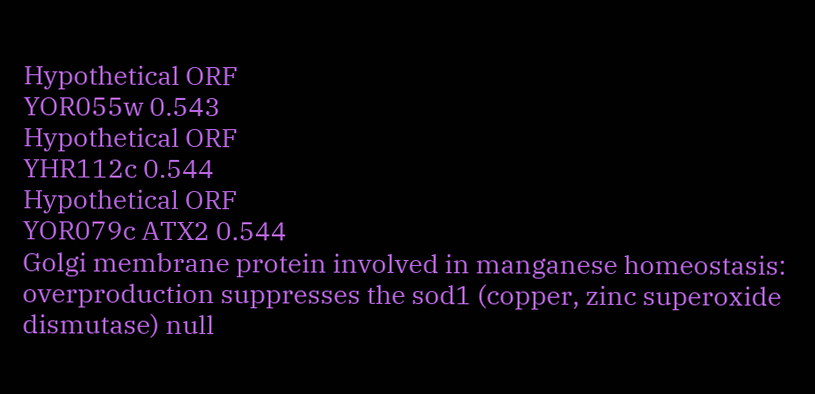Hypothetical ORF
YOR055w 0.543
Hypothetical ORF
YHR112c 0.544
Hypothetical ORF
YOR079c ATX2 0.544
Golgi membrane protein involved in manganese homeostasis: overproduction suppresses the sod1 (copper, zinc superoxide dismutase) null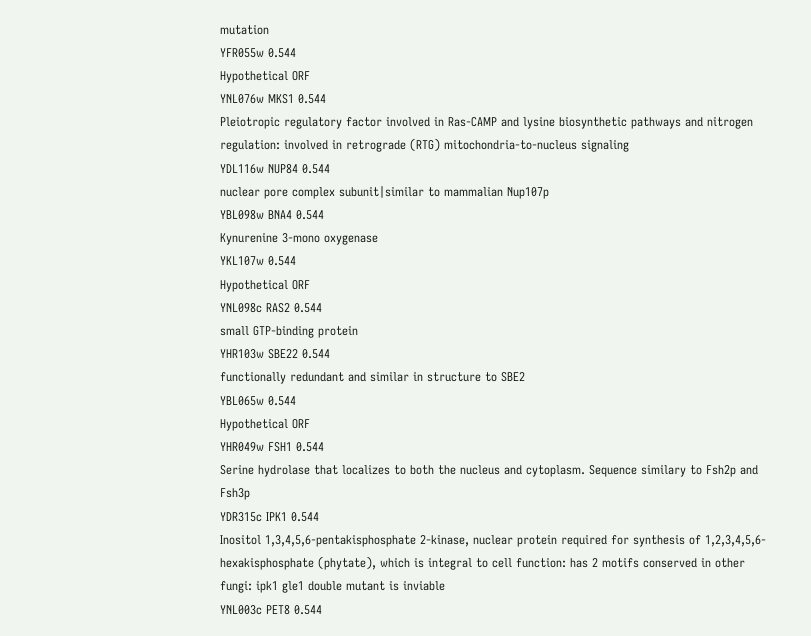mutation
YFR055w 0.544
Hypothetical ORF
YNL076w MKS1 0.544
Pleiotropic regulatory factor involved in Ras-CAMP and lysine biosynthetic pathways and nitrogen regulation: involved in retrograde (RTG) mitochondria-to-nucleus signaling
YDL116w NUP84 0.544
nuclear pore complex subunit|similar to mammalian Nup107p
YBL098w BNA4 0.544
Kynurenine 3-mono oxygenase
YKL107w 0.544
Hypothetical ORF
YNL098c RAS2 0.544
small GTP-binding protein
YHR103w SBE22 0.544
functionally redundant and similar in structure to SBE2
YBL065w 0.544
Hypothetical ORF
YHR049w FSH1 0.544
Serine hydrolase that localizes to both the nucleus and cytoplasm. Sequence similary to Fsh2p and Fsh3p
YDR315c IPK1 0.544
Inositol 1,3,4,5,6-pentakisphosphate 2-kinase, nuclear protein required for synthesis of 1,2,3,4,5,6-hexakisphosphate (phytate), which is integral to cell function: has 2 motifs conserved in other fungi: ipk1 gle1 double mutant is inviable
YNL003c PET8 0.544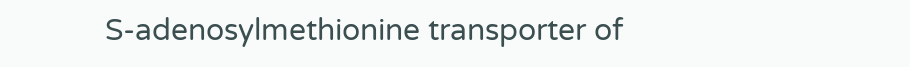S-adenosylmethionine transporter of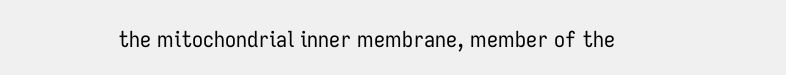the mitochondrial inner membrane, member of the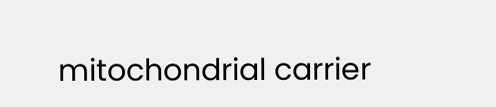mitochondrial carrier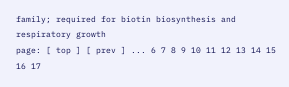family; required for biotin biosynthesis and respiratory growth
page: [ top ] [ prev ] ... 6 7 8 9 10 11 12 13 14 15 16 17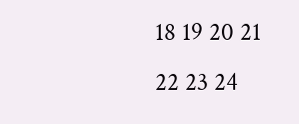18 19 20 21 22 23 24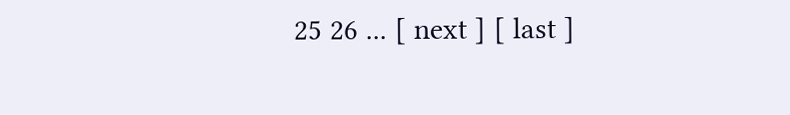25 26 ... [ next ] [ last ]